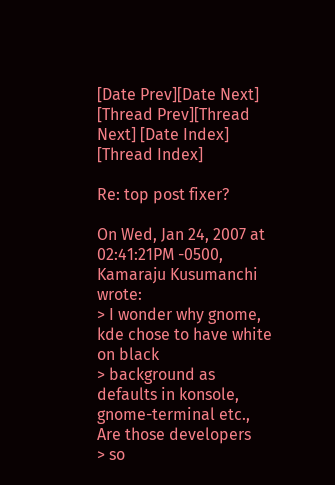[Date Prev][Date Next] [Thread Prev][Thread Next] [Date Index] [Thread Index]

Re: top post fixer?

On Wed, Jan 24, 2007 at 02:41:21PM -0500, Kamaraju Kusumanchi wrote:
> I wonder why gnome, kde chose to have white on black
> background as defaults in konsole, gnome-terminal etc., Are those developers
> so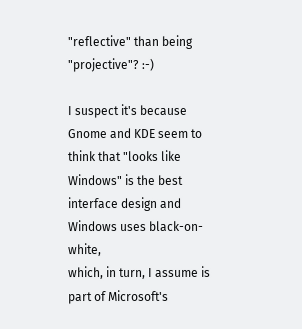"reflective" than being "projective"? :-)

I suspect it's because Gnome and KDE seem to think that "looks like
Windows" is the best interface design and Windows uses black-on-white,
which, in turn, I assume is part of Microsoft's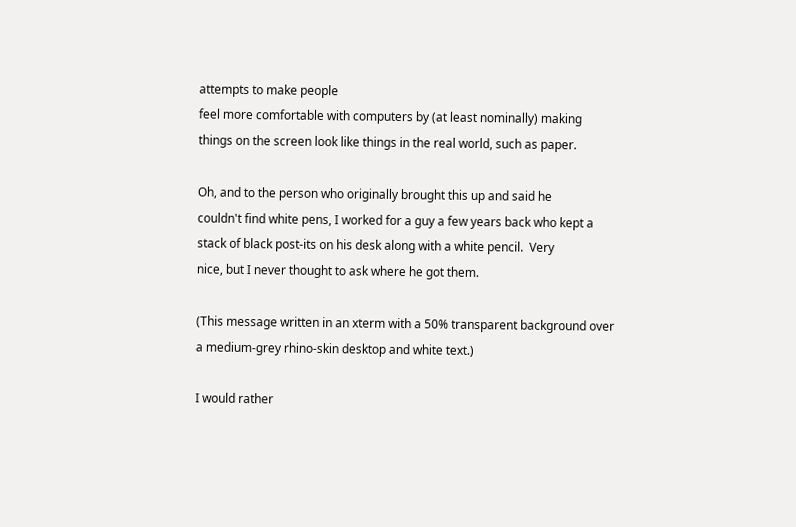attempts to make people
feel more comfortable with computers by (at least nominally) making
things on the screen look like things in the real world, such as paper.

Oh, and to the person who originally brought this up and said he
couldn't find white pens, I worked for a guy a few years back who kept a
stack of black post-its on his desk along with a white pencil.  Very
nice, but I never thought to ask where he got them.

(This message written in an xterm with a 50% transparent background over
a medium-grey rhino-skin desktop and white text.)

I would rather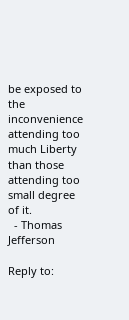be exposed to the inconvenience attending too much Liberty
than those attending too small degree of it.
  - Thomas Jefferson

Reply to: